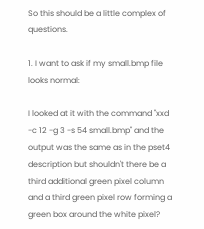So this should be a little complex of questions.

1. I want to ask if my small.bmp file looks normal:

I looked at it with the command "xxd -c 12 -g 3 -s 54 small.bmp" and the output was the same as in the pset4 description but shouldn't there be a third additional green pixel column and a third green pixel row forming a green box around the white pixel?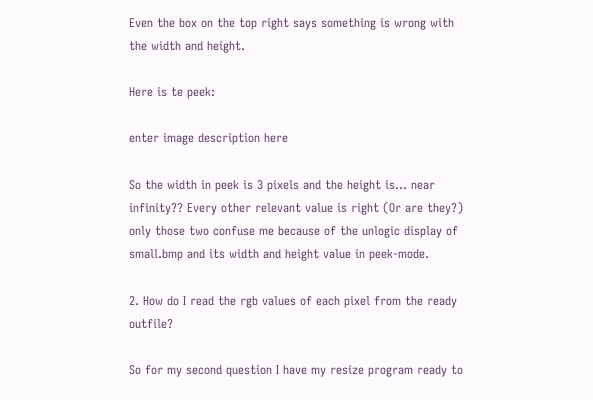Even the box on the top right says something is wrong with the width and height.

Here is te peek:

enter image description here

So the width in peek is 3 pixels and the height is... near infinity?? Every other relevant value is right (Or are they?) only those two confuse me because of the unlogic display of small.bmp and its width and height value in peek-mode.

2. How do I read the rgb values of each pixel from the ready outfile?

So for my second question I have my resize program ready to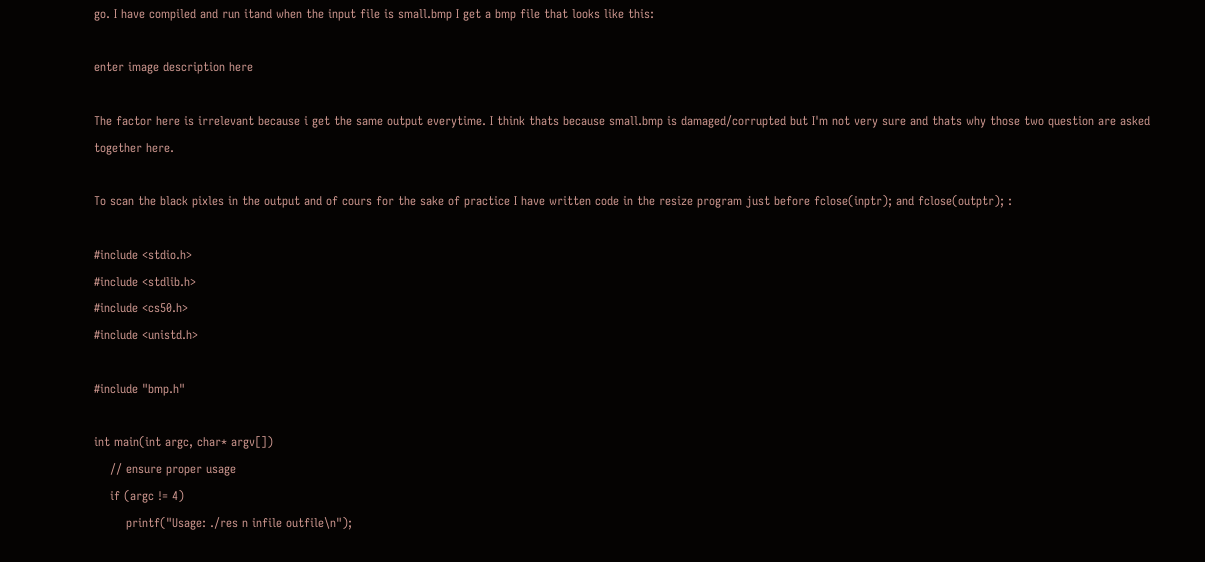go. I have compiled and run itand when the input file is small.bmp I get a bmp file that looks like this:

enter image description here

The factor here is irrelevant because i get the same output everytime. I think thats because small.bmp is damaged/corrupted but I'm not very sure and thats why those two question are asked together here.

To scan the black pixles in the output and of cours for the sake of practice I have written code in the resize program just before fclose(inptr); and fclose(outptr); :

#include <stdio.h>
#include <stdlib.h>
#include <cs50.h>
#include <unistd.h>

#include "bmp.h"

int main(int argc, char* argv[])
    // ensure proper usage
    if (argc != 4)
        printf("Usage: ./res n infile outfile\n");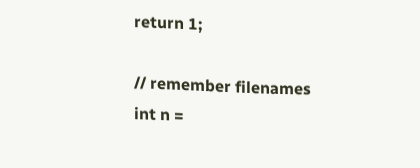return 1;

// remember filenames
int n =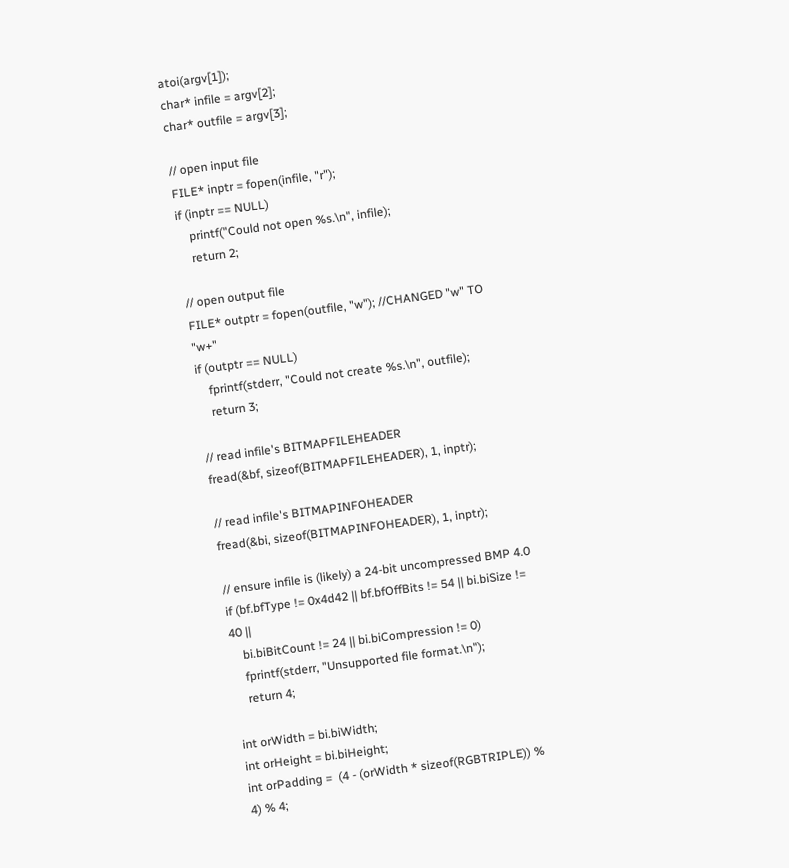atoi(argv[1]);
char* infile = argv[2];
char* outfile = argv[3];

// open input file
FILE* inptr = fopen(infile, "r");
if (inptr == NULL)
    printf("Could not open %s.\n", infile);
    return 2;

// open output file
FILE* outptr = fopen(outfile, "w"); //CHANGED "w" TO "w+"
if (outptr == NULL)
    fprintf(stderr, "Could not create %s.\n", outfile);
    return 3;

// read infile's BITMAPFILEHEADER
fread(&bf, sizeof(BITMAPFILEHEADER), 1, inptr);

// read infile's BITMAPINFOHEADER
fread(&bi, sizeof(BITMAPINFOHEADER), 1, inptr);

// ensure infile is (likely) a 24-bit uncompressed BMP 4.0
if (bf.bfType != 0x4d42 || bf.bfOffBits != 54 || bi.biSize != 40 ||
    bi.biBitCount != 24 || bi.biCompression != 0)
    fprintf(stderr, "Unsupported file format.\n");
    return 4;

int orWidth = bi.biWidth;
int orHeight = bi.biHeight;
int orPadding =  (4 - (orWidth * sizeof(RGBTRIPLE)) % 4) % 4;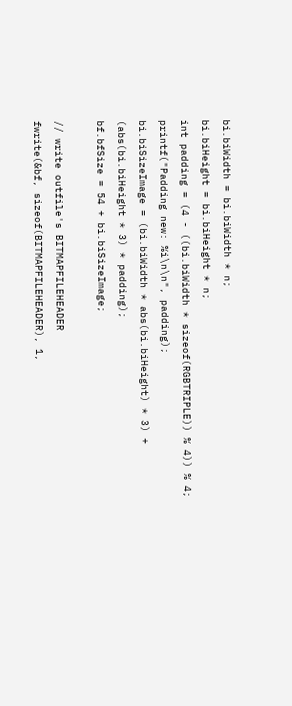bi.biWidth = bi.biWidth * n;
bi.biHeight = bi.biHeight * n;
int padding = (4 - ((bi.biWidth * sizeof(RGBTRIPLE)) % 4)) % 4;
printf("Padding new: %i\n\n", padding);
bi.biSizeImage = (bi.biWidth * abs(bi.biHeight) * 3) + (abs(bi.biHeight * 3) * padding);
bf.bfSize = 54 + bi.biSizeImage;

// write outfile's BITMAPFILEHEADER
fwrite(&bf, sizeof(BITMAPFILEHEADER), 1,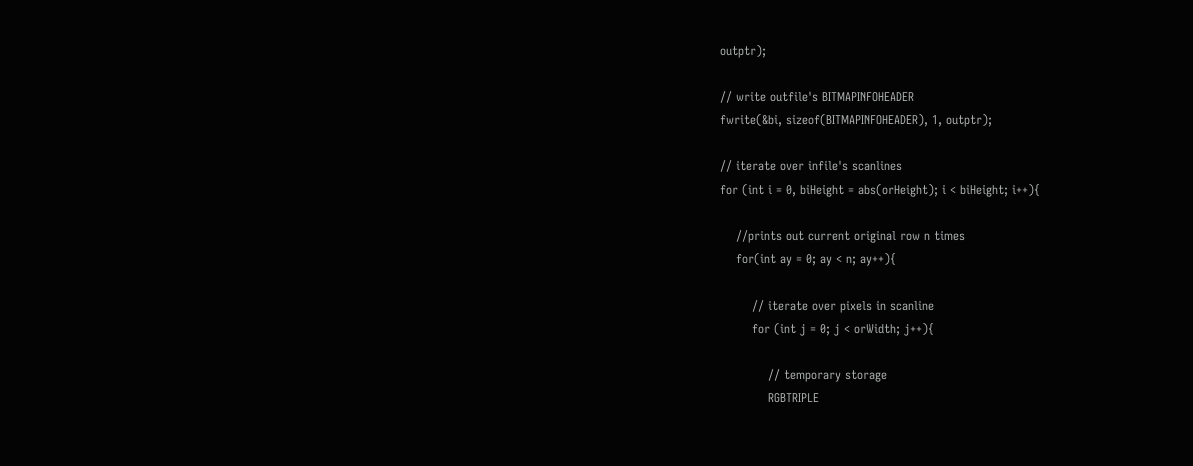outptr);

// write outfile's BITMAPINFOHEADER
fwrite(&bi, sizeof(BITMAPINFOHEADER), 1, outptr);

// iterate over infile's scanlines
for (int i = 0, biHeight = abs(orHeight); i < biHeight; i++){

    //prints out current original row n times
    for(int ay = 0; ay < n; ay++){

        // iterate over pixels in scanline
        for (int j = 0; j < orWidth; j++){

            // temporary storage
            RGBTRIPLE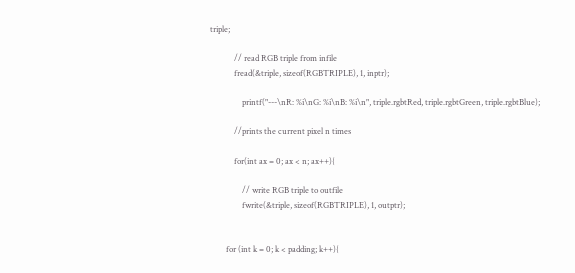triple;

            // read RGB triple from infile
            fread(&triple, sizeof(RGBTRIPLE), 1, inptr);

                printf("---\nR: %i\nG: %i\nB: %i\n", triple.rgbtRed, triple.rgbtGreen, triple.rgbtBlue);

            //prints the current pixel n times

            for(int ax = 0; ax < n; ax++){

                // write RGB triple to outfile
                fwrite(&triple, sizeof(RGBTRIPLE), 1, outptr);


        for (int k = 0; k < padding; k++){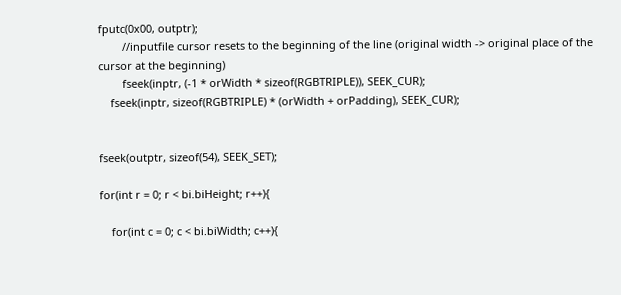fputc(0x00, outptr);
        //inputfile cursor resets to the beginning of the line (original width -> original place of the cursor at the beginning)
        fseek(inptr, (-1 * orWidth * sizeof(RGBTRIPLE)), SEEK_CUR);
    fseek(inptr, sizeof(RGBTRIPLE) * (orWidth + orPadding), SEEK_CUR);


fseek(outptr, sizeof(54), SEEK_SET);

for(int r = 0; r < bi.biHeight; r++){

    for(int c = 0; c < bi.biWidth; c++){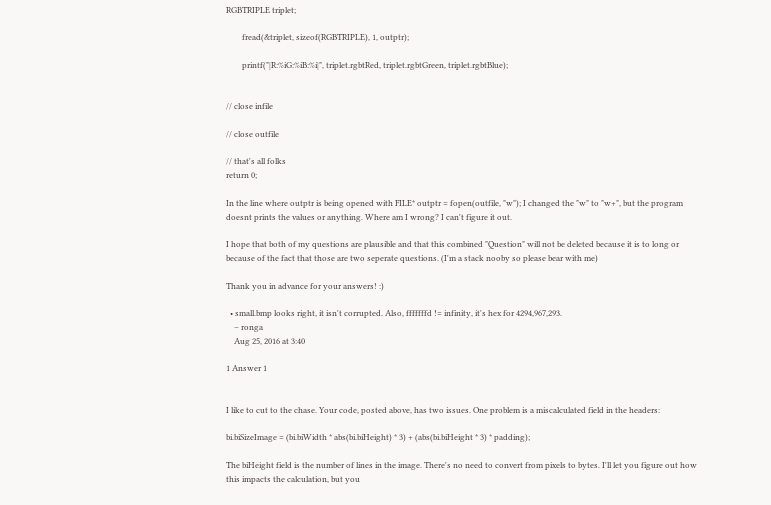RGBTRIPLE triplet;

        fread(&triplet, sizeof(RGBTRIPLE), 1, outptr);

        printf("|R:%iG:%iB:%i|", triplet.rgbtRed, triplet.rgbtGreen, triplet.rgbtBlue);


// close infile

// close outfile

// that's all folks
return 0;

In the line where outptr is being opened with FILE* outptr = fopen(outfile, "w"); I changed the "w" to "w+", but the program doesnt prints the values or anything. Where am I wrong? I can't figure it out.

I hope that both of my questions are plausible and that this combined "Question" will not be deleted because it is to long or because of the fact that those are two seperate questions. (I'm a stack nooby so please bear with me)

Thank you in advance for your answers! :)

  • small.bmp looks right, it isn't corrupted. Also, fffffffd != infinity, it's hex for 4294,967,293.
    – ronga
    Aug 25, 2016 at 3:40

1 Answer 1


I like to cut to the chase. Your code, posted above, has two issues. One problem is a miscalculated field in the headers:

bi.biSizeImage = (bi.biWidth * abs(bi.biHeight) * 3) + (abs(bi.biHeight * 3) * padding);

The biHeight field is the number of lines in the image. There's no need to convert from pixels to bytes. I'll let you figure out how this impacts the calculation, but you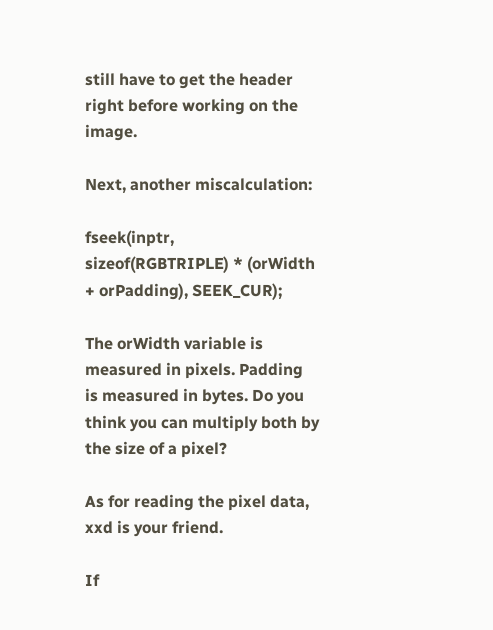still have to get the header right before working on the image.

Next, another miscalculation:

fseek(inptr, sizeof(RGBTRIPLE) * (orWidth + orPadding), SEEK_CUR);

The orWidth variable is measured in pixels. Padding is measured in bytes. Do you think you can multiply both by the size of a pixel?

As for reading the pixel data, xxd is your friend.

If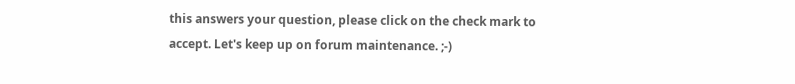this answers your question, please click on the check mark to accept. Let's keep up on forum maintenance. ;-)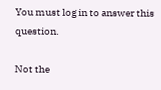You must log in to answer this question.

Not the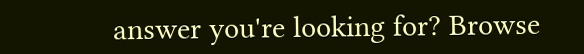answer you're looking for? Browse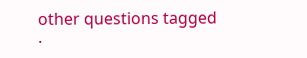other questions tagged .